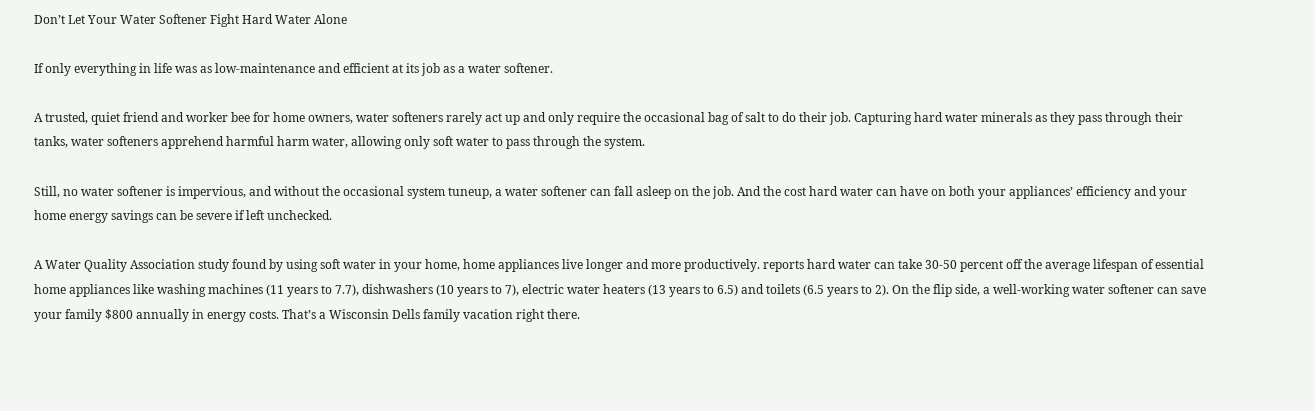Don’t Let Your Water Softener Fight Hard Water Alone

If only everything in life was as low-maintenance and efficient at its job as a water softener.

A trusted, quiet friend and worker bee for home owners, water softeners rarely act up and only require the occasional bag of salt to do their job. Capturing hard water minerals as they pass through their tanks, water softeners apprehend harmful harm water, allowing only soft water to pass through the system.

Still, no water softener is impervious, and without the occasional system tuneup, a water softener can fall asleep on the job. And the cost hard water can have on both your appliances’ efficiency and your home energy savings can be severe if left unchecked.

A Water Quality Association study found by using soft water in your home, home appliances live longer and more productively. reports hard water can take 30-50 percent off the average lifespan of essential home appliances like washing machines (11 years to 7.7), dishwashers (10 years to 7), electric water heaters (13 years to 6.5) and toilets (6.5 years to 2). On the flip side, a well-working water softener can save your family $800 annually in energy costs. That’s a Wisconsin Dells family vacation right there.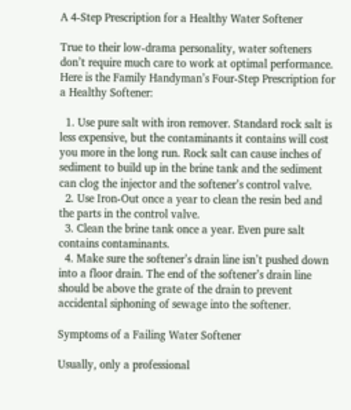A 4-Step Prescription for a Healthy Water Softener

True to their low-drama personality, water softeners don’t require much care to work at optimal performance. Here is the Family Handyman’s Four-Step Prescription for a Healthy Softener:

  1. Use pure salt with iron remover. Standard rock salt is less expensive, but the contaminants it contains will cost you more in the long run. Rock salt can cause inches of sediment to build up in the brine tank and the sediment can clog the injector and the softener’s control valve.
  2. Use Iron-Out once a year to clean the resin bed and the parts in the control valve.
  3. Clean the brine tank once a year. Even pure salt contains contaminants.
  4. Make sure the softener’s drain line isn’t pushed down into a floor drain. The end of the softener’s drain line should be above the grate of the drain to prevent accidental siphoning of sewage into the softener.

Symptoms of a Failing Water Softener

Usually, only a professional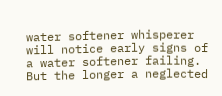water softener whisperer will notice early signs of a water softener failing. But the longer a neglected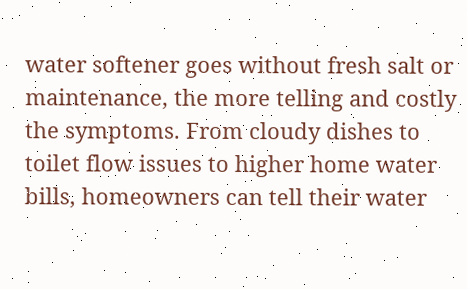water softener goes without fresh salt or maintenance, the more telling and costly the symptoms. From cloudy dishes to toilet flow issues to higher home water bills, homeowners can tell their water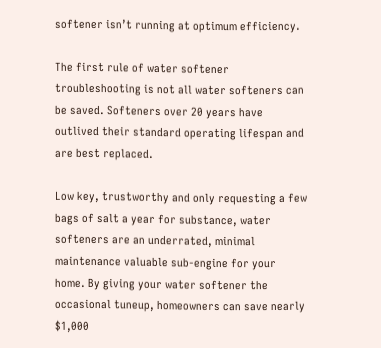softener isn’t running at optimum efficiency.

The first rule of water softener troubleshooting is not all water softeners can be saved. Softeners over 20 years have outlived their standard operating lifespan and are best replaced.

Low key, trustworthy and only requesting a few bags of salt a year for substance, water softeners are an underrated, minimal maintenance valuable sub-engine for your home. By giving your water softener the occasional tuneup, homeowners can save nearly $1,000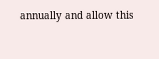annually and allow this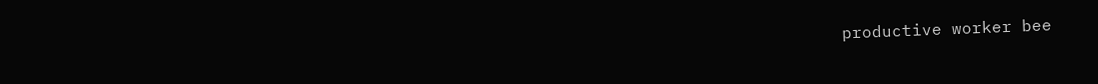productive worker bee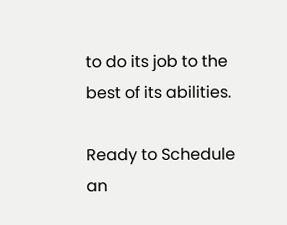to do its job to the best of its abilities.

Ready to Schedule an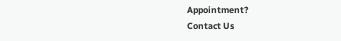Appointment?
Contact Us